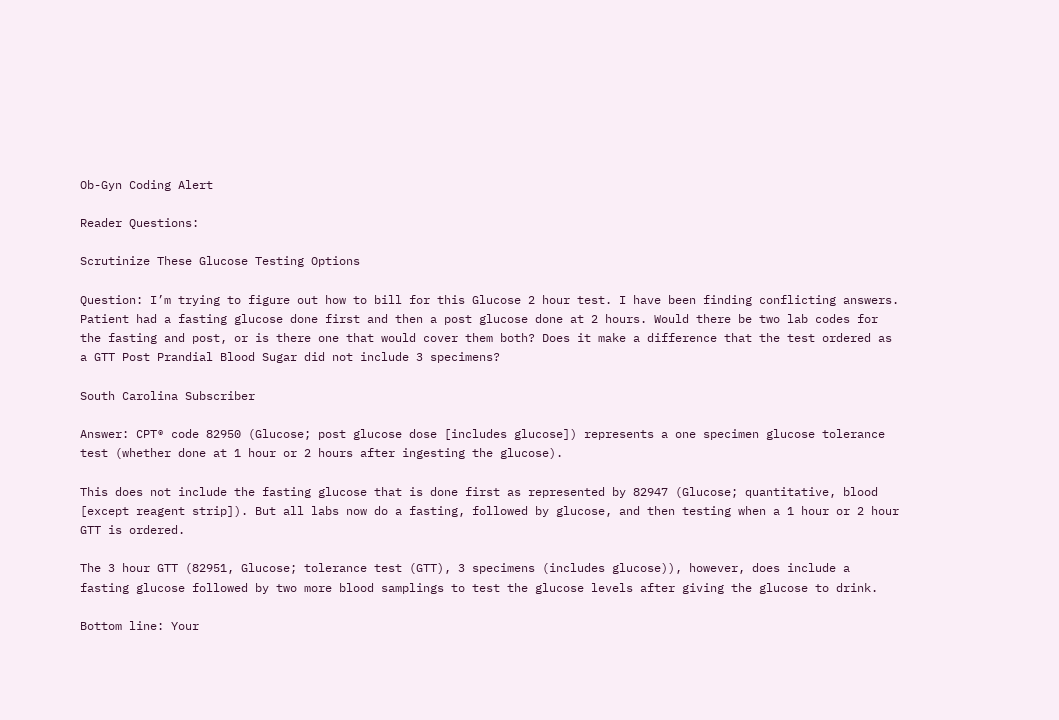Ob-Gyn Coding Alert

Reader Questions:

Scrutinize These Glucose Testing Options

Question: I’m trying to figure out how to bill for this Glucose 2 hour test. I have been finding conflicting answers. Patient had a fasting glucose done first and then a post glucose done at 2 hours. Would there be two lab codes for the fasting and post, or is there one that would cover them both? Does it make a difference that the test ordered as a GTT Post Prandial Blood Sugar did not include 3 specimens?

South Carolina Subscriber

Answer: CPT® code 82950 (Glucose; post glucose dose [includes glucose]) represents a one specimen glucose tolerance test (whether done at 1 hour or 2 hours after ingesting the glucose).

This does not include the fasting glucose that is done first as represented by 82947 (Glucose; quantitative, blood [except reagent strip]). But all labs now do a fasting, followed by glucose, and then testing when a 1 hour or 2 hour GTT is ordered.

The 3 hour GTT (82951, Glucose; tolerance test (GTT), 3 specimens (includes glucose)), however, does include a fasting glucose followed by two more blood samplings to test the glucose levels after giving the glucose to drink.

Bottom line: Your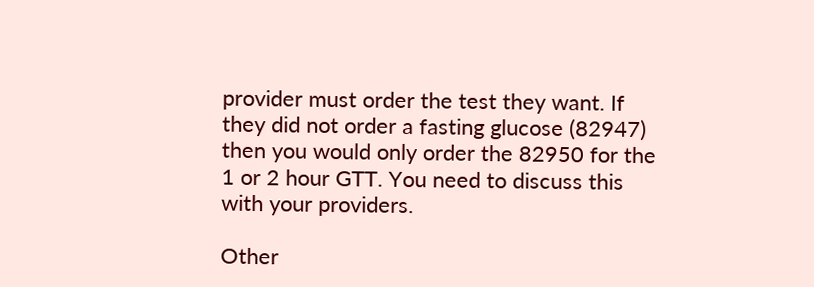provider must order the test they want. If they did not order a fasting glucose (82947) then you would only order the 82950 for the 1 or 2 hour GTT. You need to discuss this with your providers.

Other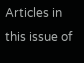Articles in this issue of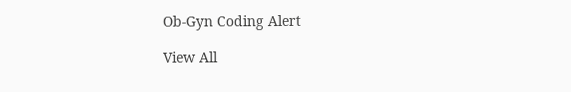Ob-Gyn Coding Alert

View All